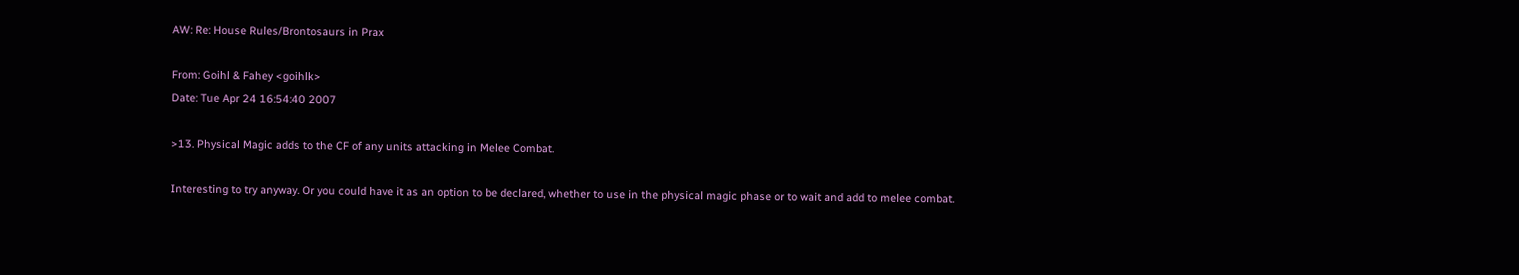AW: Re: House Rules/Brontosaurs in Prax

From: Goihl & Fahey <goihlk>
Date: Tue Apr 24 16:54:40 2007

>13. Physical Magic adds to the CF of any units attacking in Melee Combat.

Interesting to try anyway. Or you could have it as an option to be declared, whether to use in the physical magic phase or to wait and add to melee combat.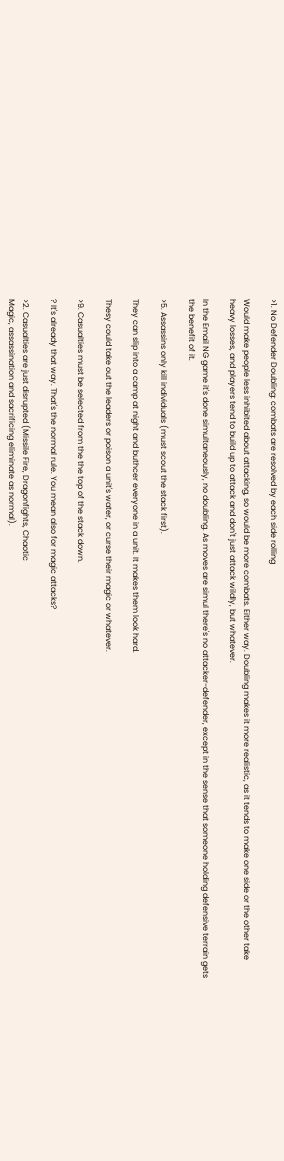>1. No Defender Doubling: combats are resolved by each side rolling

Would make people less inhibited about attacking, so would be more combats. Either way. Doubling makes it more realistic, as it tends to make one side or the other take heavy losses, and players tend to build up to attack and don't just attack wildly, but whatever.

In the Email NG game it's done simultaneously, no doubling. As moves are simul there's no attacker-defender, except in the sense that someone holding defensive terrain gets the benefit of it.

>5. Assassins only kill individuals (must scout the stack first).

They can slip into a camp at night and buthcer everyone in a unit. It makes them look hard.

Thesy could take out the leaders or poison a unit's water, or curse their magic or whatever.

>9. Casualties must be selected from the the top of the stack down.

? It's already that way. That's the normal rule. You mean also for magic attacks?

>2. Casualties are just disrupted (Missile Fire, Dragonfights, Chaotic
Magic, assassination and sacrificing eliminate as normal).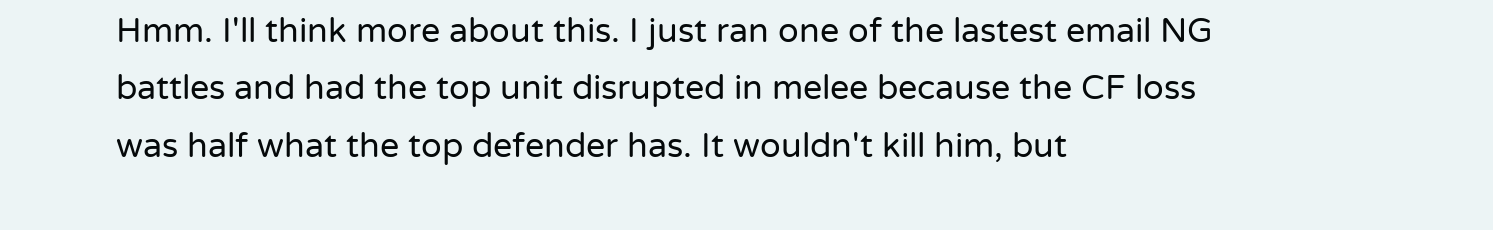Hmm. I'll think more about this. I just ran one of the lastest email NG battles and had the top unit disrupted in melee because the CF loss was half what the top defender has. It wouldn't kill him, but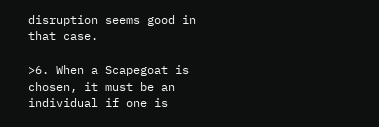disruption seems good in that case.

>6. When a Scapegoat is chosen, it must be an individual if one is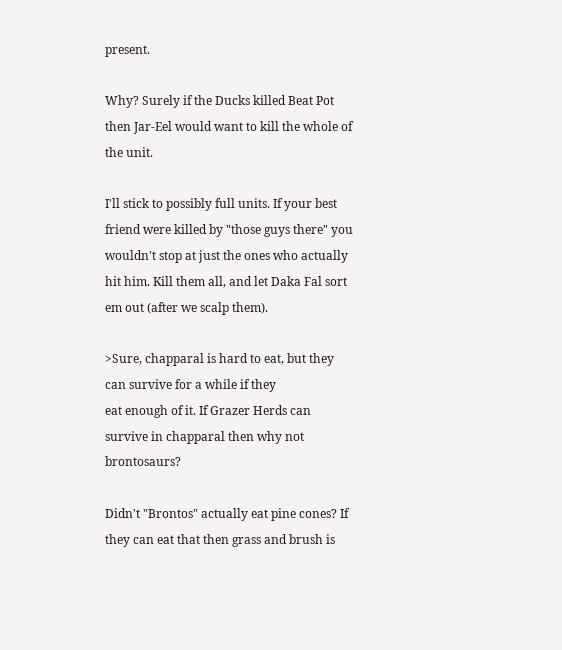present.

Why? Surely if the Ducks killed Beat Pot then Jar-Eel would want to kill the whole of the unit.

I'll stick to possibly full units. If your best friend were killed by "those guys there" you wouldn't stop at just the ones who actually hit him. Kill them all, and let Daka Fal sort em out (after we scalp them).

>Sure, chapparal is hard to eat, but they can survive for a while if they
eat enough of it. If Grazer Herds can survive in chapparal then why not brontosaurs?

Didn't "Brontos" actually eat pine cones? If they can eat that then grass and brush is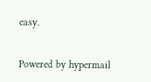easy.


Powered by hypermail